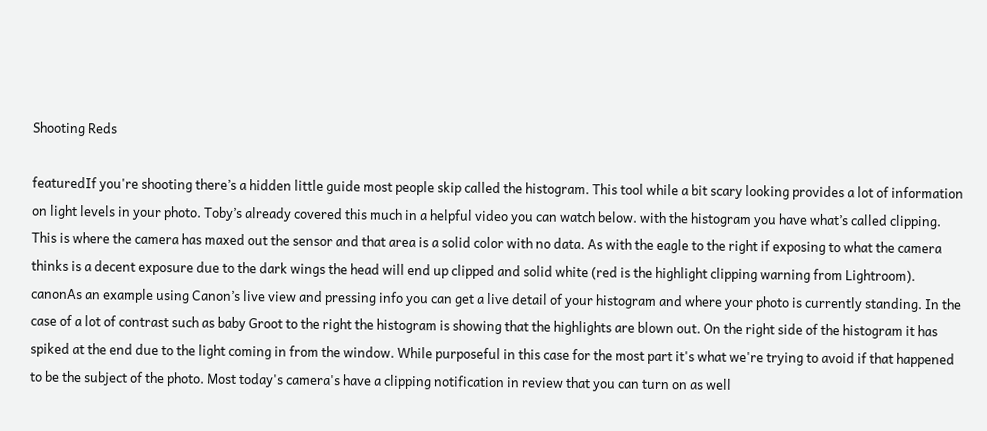Shooting Reds

featuredIf you're shooting there’s a hidden little guide most people skip called the histogram. This tool while a bit scary looking provides a lot of information on light levels in your photo. Toby’s already covered this much in a helpful video you can watch below. with the histogram you have what’s called clipping. This is where the camera has maxed out the sensor and that area is a solid color with no data. As with the eagle to the right if exposing to what the camera thinks is a decent exposure due to the dark wings the head will end up clipped and solid white (red is the highlight clipping warning from Lightroom). canonAs an example using Canon’s live view and pressing info you can get a live detail of your histogram and where your photo is currently standing. In the case of a lot of contrast such as baby Groot to the right the histogram is showing that the highlights are blown out. On the right side of the histogram it has spiked at the end due to the light coming in from the window. While purposeful in this case for the most part it's what we're trying to avoid if that happened to be the subject of the photo. Most today's camera's have a clipping notification in review that you can turn on as well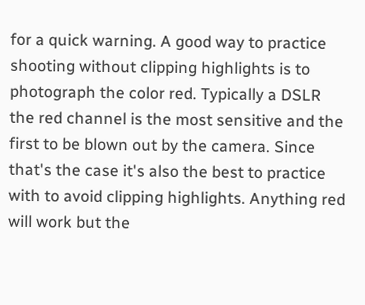for a quick warning. A good way to practice shooting without clipping highlights is to photograph the color red. Typically a DSLR the red channel is the most sensitive and the first to be blown out by the camera. Since that's the case it's also the best to practice with to avoid clipping highlights. Anything red will work but the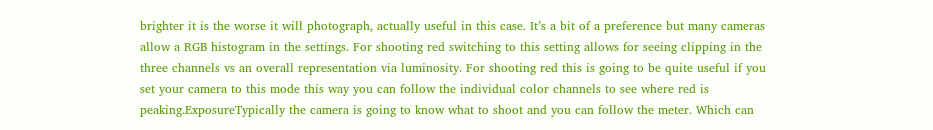brighter it is the worse it will photograph, actually useful in this case. It’s a bit of a preference but many cameras allow a RGB histogram in the settings. For shooting red switching to this setting allows for seeing clipping in the three channels vs an overall representation via luminosity. For shooting red this is going to be quite useful if you set your camera to this mode this way you can follow the individual color channels to see where red is peaking.ExposureTypically the camera is going to know what to shoot and you can follow the meter. Which can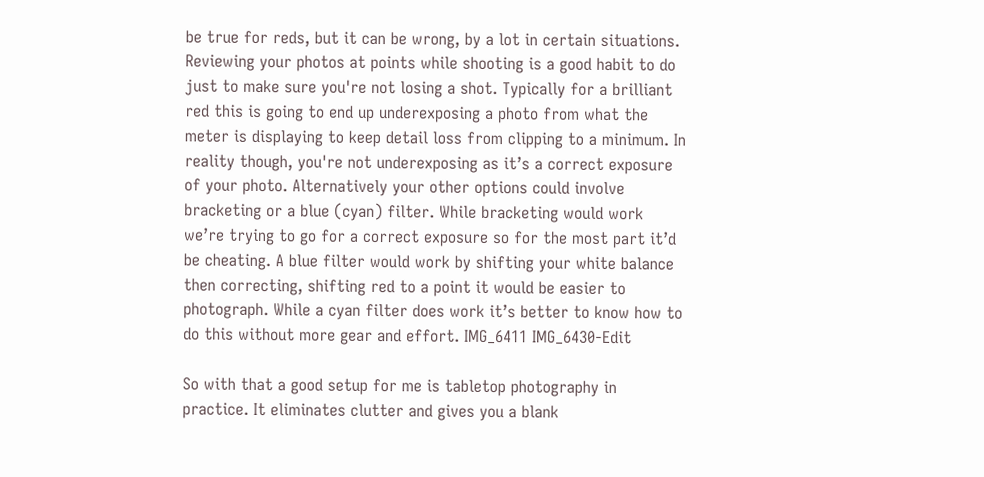be true for reds, but it can be wrong, by a lot in certain situations. Reviewing your photos at points while shooting is a good habit to do just to make sure you're not losing a shot. Typically for a brilliant red this is going to end up underexposing a photo from what the meter is displaying to keep detail loss from clipping to a minimum. In reality though, you're not underexposing as it’s a correct exposure of your photo. Alternatively your other options could involve bracketing or a blue (cyan) filter. While bracketing would work we’re trying to go for a correct exposure so for the most part it’d be cheating. A blue filter would work by shifting your white balance then correcting, shifting red to a point it would be easier to photograph. While a cyan filter does work it’s better to know how to do this without more gear and effort. IMG_6411 IMG_6430-Edit

So with that a good setup for me is tabletop photography in practice. It eliminates clutter and gives you a blank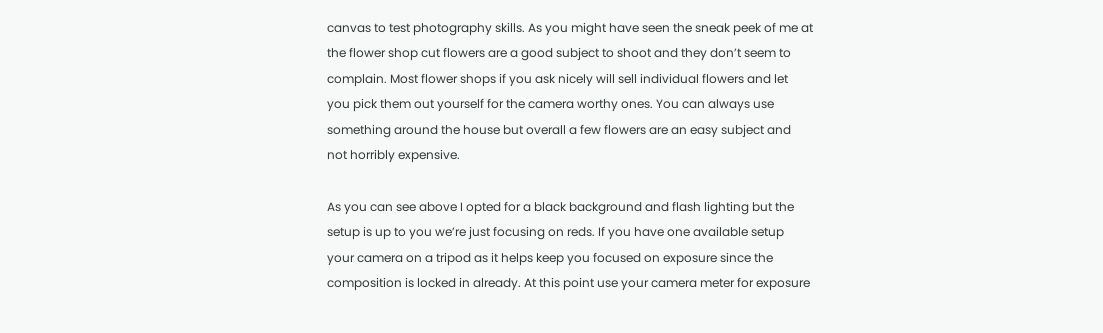canvas to test photography skills. As you might have seen the sneak peek of me at the flower shop cut flowers are a good subject to shoot and they don’t seem to complain. Most flower shops if you ask nicely will sell individual flowers and let you pick them out yourself for the camera worthy ones. You can always use something around the house but overall a few flowers are an easy subject and not horribly expensive.

As you can see above I opted for a black background and flash lighting but the setup is up to you we’re just focusing on reds. If you have one available setup your camera on a tripod as it helps keep you focused on exposure since the composition is locked in already. At this point use your camera meter for exposure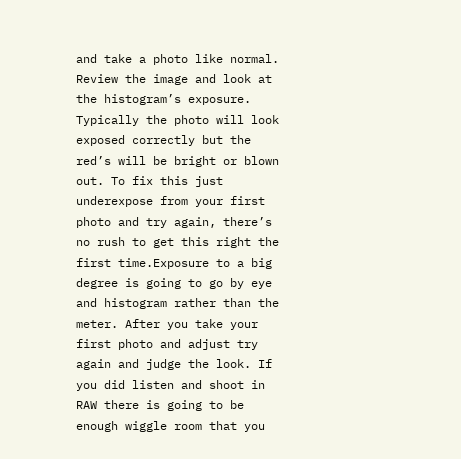and take a photo like normal. Review the image and look at the histogram’s exposure. Typically the photo will look exposed correctly but the red’s will be bright or blown out. To fix this just underexpose from your first photo and try again, there’s no rush to get this right the first time.Exposure to a big degree is going to go by eye and histogram rather than the meter. After you take your first photo and adjust try again and judge the look. If you did listen and shoot in RAW there is going to be enough wiggle room that you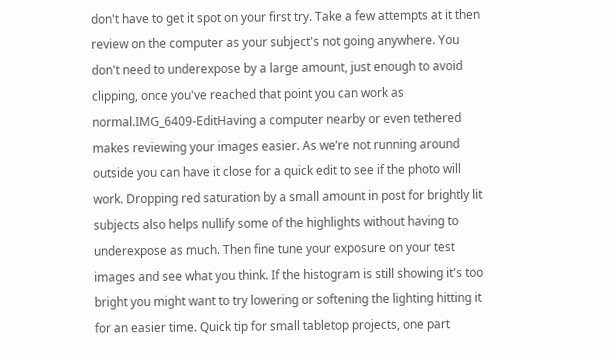don't have to get it spot on your first try. Take a few attempts at it then review on the computer as your subject's not going anywhere. You don't need to underexpose by a large amount, just enough to avoid clipping, once you've reached that point you can work as normal.IMG_6409-EditHaving a computer nearby or even tethered makes reviewing your images easier. As we’re not running around outside you can have it close for a quick edit to see if the photo will work. Dropping red saturation by a small amount in post for brightly lit subjects also helps nullify some of the highlights without having to underexpose as much. Then fine tune your exposure on your test images and see what you think. If the histogram is still showing it's too bright you might want to try lowering or softening the lighting hitting it for an easier time. Quick tip for small tabletop projects, one part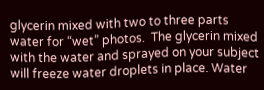glycerin mixed with two to three parts water for “wet” photos.  The glycerin mixed with the water and sprayed on your subject will freeze water droplets in place. Water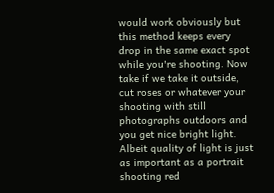would work obviously but this method keeps every drop in the same exact spot while you're shooting. Now take if we take it outside, cut roses or whatever your shooting with still photographs outdoors and you get nice bright light. Albeit quality of light is just as important as a portrait shooting red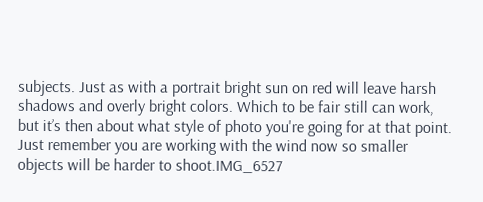subjects. Just as with a portrait bright sun on red will leave harsh shadows and overly bright colors. Which to be fair still can work, but it’s then about what style of photo you're going for at that point. Just remember you are working with the wind now so smaller objects will be harder to shoot.IMG_6527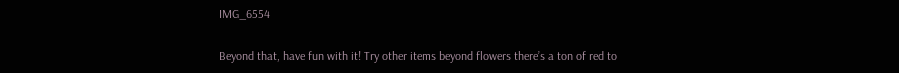IMG_6554

Beyond that, have fun with it! Try other items beyond flowers there’s a ton of red to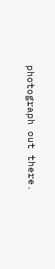photograph out there.